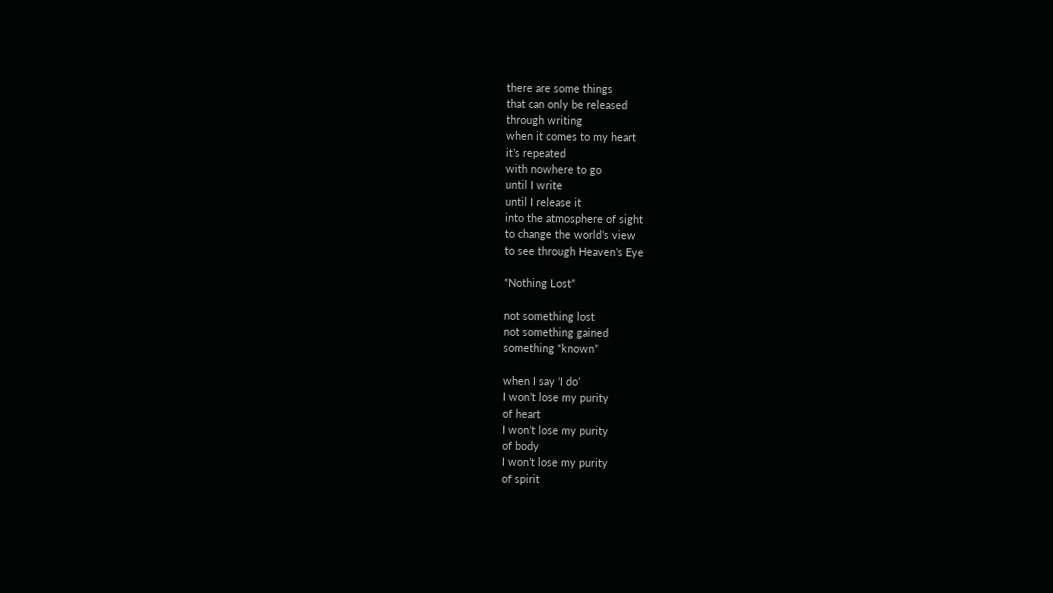there are some things
that can only be released
through writing
when it comes to my heart
it’s repeated
with nowhere to go
until I write
until I release it
into the atmosphere of sight
to change the world’s view
to see through Heaven’s Eye

“Nothing Lost”

not something lost
not something gained
something “known”

when I say ‘I do’
I won’t lose my purity
of heart
I won’t lose my purity
of body
I won’t lose my purity
of spirit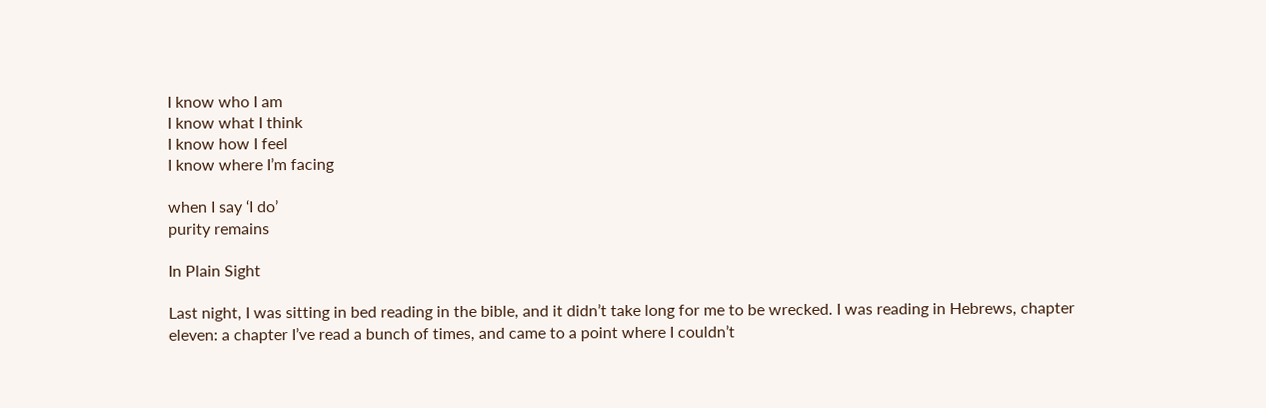I know who I am
I know what I think
I know how I feel
I know where I’m facing

when I say ‘I do’
purity remains

In Plain Sight

Last night, I was sitting in bed reading in the bible, and it didn’t take long for me to be wrecked. I was reading in Hebrews, chapter eleven: a chapter I’ve read a bunch of times, and came to a point where I couldn’t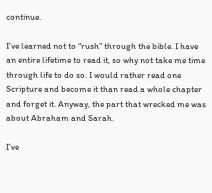continue.

I’ve learned not to “rush” through the bible. I have an entire lifetime to read it, so why not take me time through life to do so. I would rather read one Scripture and become it than read a whole chapter and forget it. Anyway, the part that wrecked me was about Abraham and Sarah.

I’ve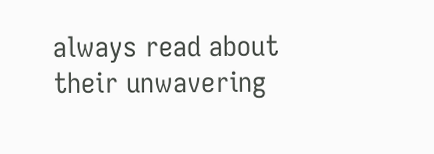always read about their unwavering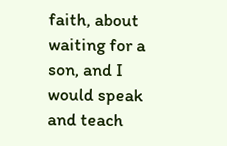faith, about waiting for a son, and I would speak and teach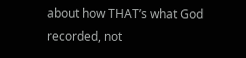about how THAT’s what God recorded, not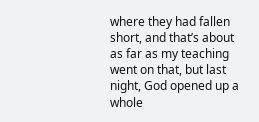where they had fallen short, and that’s about as far as my teaching went on that, but last night, God opened up a whole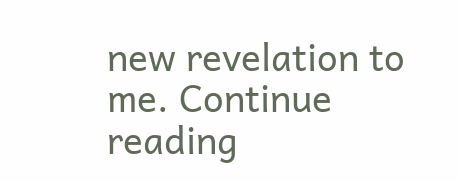new revelation to me. Continue reading